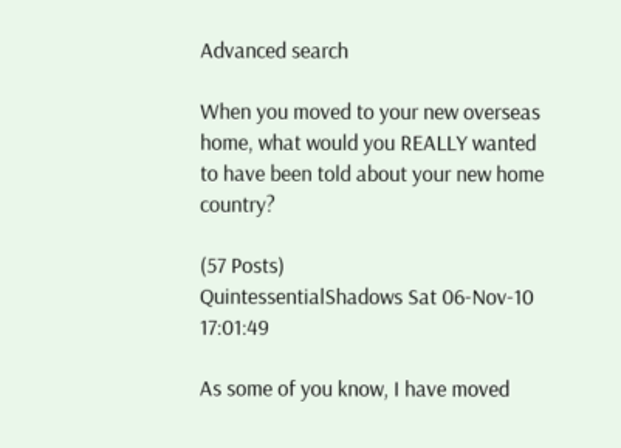Advanced search

When you moved to your new overseas home, what would you REALLY wanted to have been told about your new home country?

(57 Posts)
QuintessentialShadows Sat 06-Nov-10 17:01:49

As some of you know, I have moved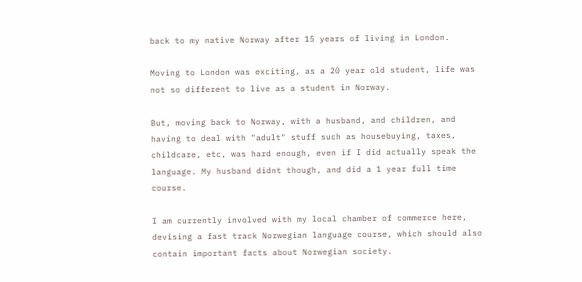back to my native Norway after 15 years of living in London.

Moving to London was exciting, as a 20 year old student, life was not so different to live as a student in Norway.

But, moving back to Norway, with a husband, and children, and having to deal with "adult" stuff such as housebuying, taxes, childcare, etc, was hard enough, even if I did actually speak the language. My husband didnt though, and did a 1 year full time course.

I am currently involved with my local chamber of commerce here, devising a fast track Norwegian language course, which should also contain important facts about Norwegian society.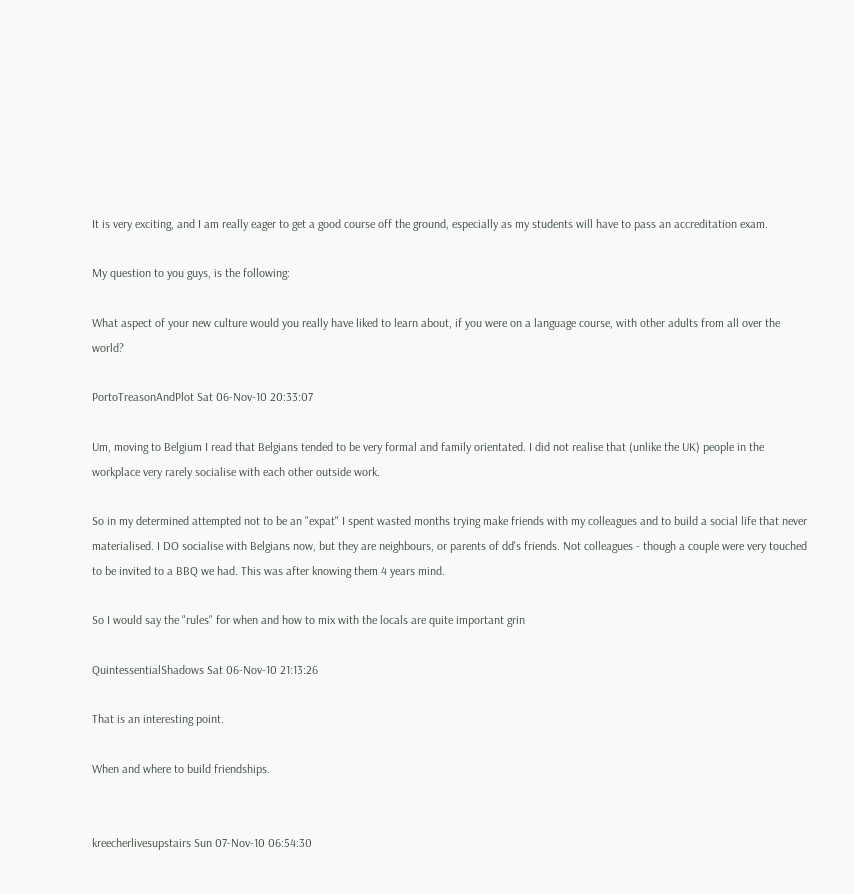It is very exciting, and I am really eager to get a good course off the ground, especially as my students will have to pass an accreditation exam.

My question to you guys, is the following:

What aspect of your new culture would you really have liked to learn about, if you were on a language course, with other adults from all over the world?

PortoTreasonAndPlot Sat 06-Nov-10 20:33:07

Um, moving to Belgium I read that Belgians tended to be very formal and family orientated. I did not realise that (unlike the UK) people in the workplace very rarely socialise with each other outside work.

So in my determined attempted not to be an "expat" I spent wasted months trying make friends with my colleagues and to build a social life that never materialised. I DO socialise with Belgians now, but they are neighbours, or parents of dd's friends. Not colleagues - though a couple were very touched to be invited to a BBQ we had. This was after knowing them 4 years mind.

So I would say the "rules" for when and how to mix with the locals are quite important grin

QuintessentialShadows Sat 06-Nov-10 21:13:26

That is an interesting point.

When and where to build friendships.


kreecherlivesupstairs Sun 07-Nov-10 06:54:30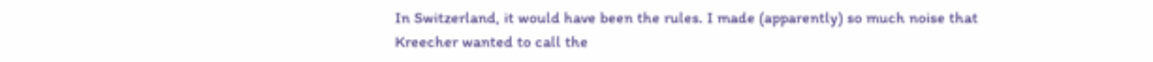In Switzerland, it would have been the rules. I made (apparently) so much noise that Kreecher wanted to call the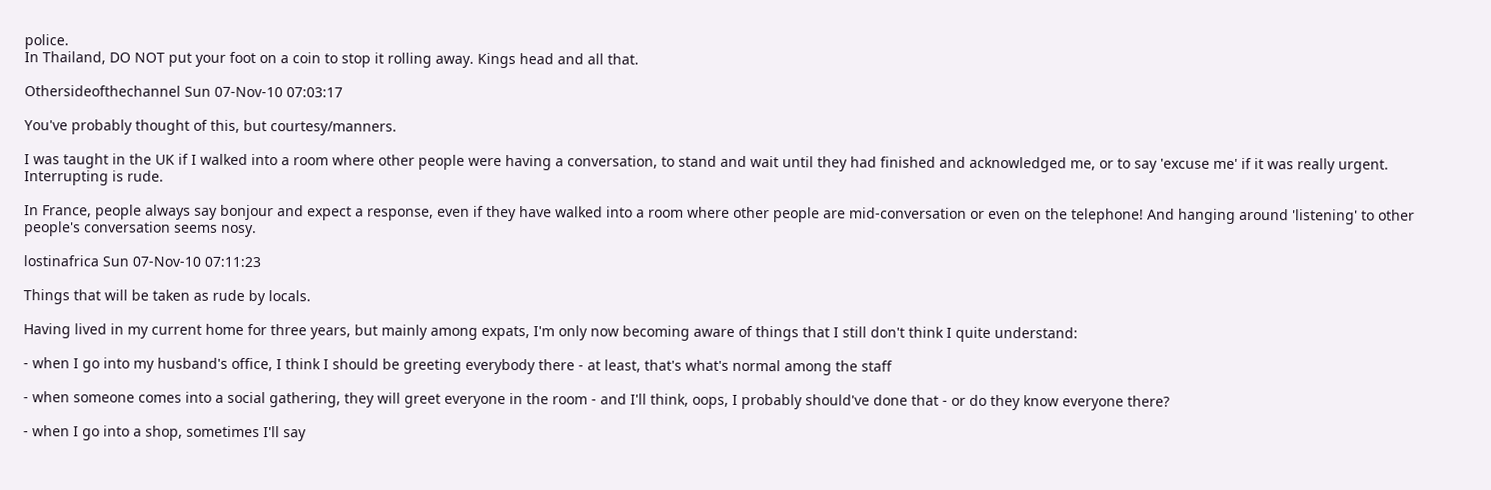police.
In Thailand, DO NOT put your foot on a coin to stop it rolling away. Kings head and all that.

Othersideofthechannel Sun 07-Nov-10 07:03:17

You've probably thought of this, but courtesy/manners.

I was taught in the UK if I walked into a room where other people were having a conversation, to stand and wait until they had finished and acknowledged me, or to say 'excuse me' if it was really urgent. Interrupting is rude.

In France, people always say bonjour and expect a response, even if they have walked into a room where other people are mid-conversation or even on the telephone! And hanging around 'listening' to other people's conversation seems nosy.

lostinafrica Sun 07-Nov-10 07:11:23

Things that will be taken as rude by locals.

Having lived in my current home for three years, but mainly among expats, I'm only now becoming aware of things that I still don't think I quite understand:

- when I go into my husband's office, I think I should be greeting everybody there - at least, that's what's normal among the staff

- when someone comes into a social gathering, they will greet everyone in the room - and I'll think, oops, I probably should've done that - or do they know everyone there?

- when I go into a shop, sometimes I'll say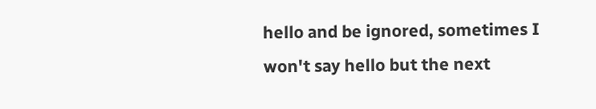hello and be ignored, sometimes I won't say hello but the next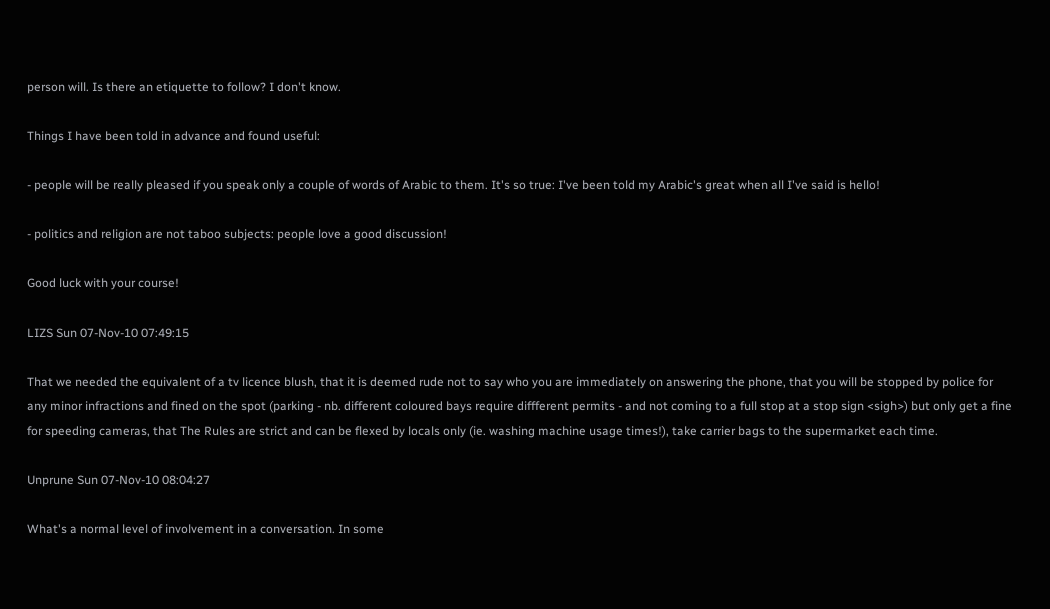person will. Is there an etiquette to follow? I don't know.

Things I have been told in advance and found useful:

- people will be really pleased if you speak only a couple of words of Arabic to them. It's so true: I've been told my Arabic's great when all I've said is hello!

- politics and religion are not taboo subjects: people love a good discussion!

Good luck with your course!

LIZS Sun 07-Nov-10 07:49:15

That we needed the equivalent of a tv licence blush, that it is deemed rude not to say who you are immediately on answering the phone, that you will be stopped by police for any minor infractions and fined on the spot (parking - nb. different coloured bays require diffferent permits - and not coming to a full stop at a stop sign <sigh>) but only get a fine for speeding cameras, that The Rules are strict and can be flexed by locals only (ie. washing machine usage times!), take carrier bags to the supermarket each time.

Unprune Sun 07-Nov-10 08:04:27

What's a normal level of involvement in a conversation. In some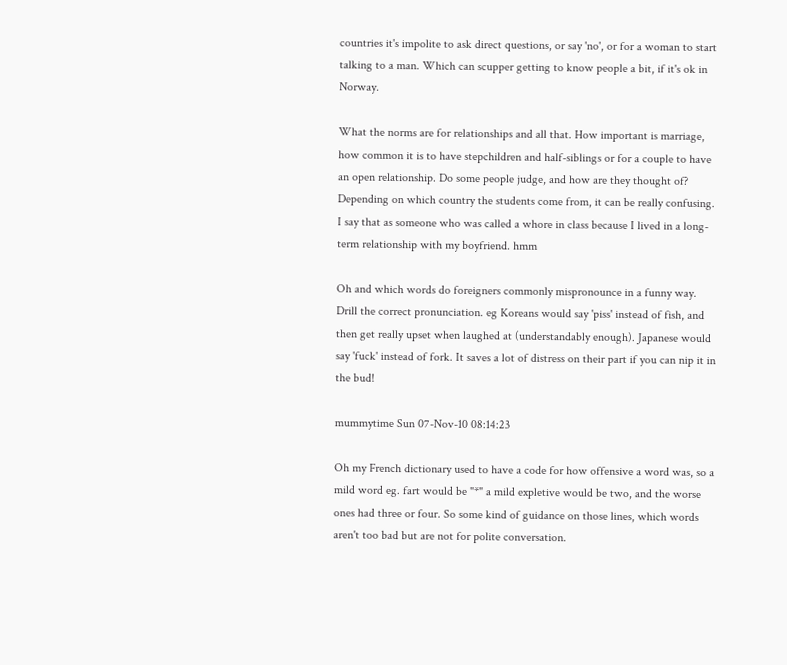countries it's impolite to ask direct questions, or say 'no', or for a woman to start talking to a man. Which can scupper getting to know people a bit, if it's ok in Norway.

What the norms are for relationships and all that. How important is marriage, how common it is to have stepchildren and half-siblings or for a couple to have an open relationship. Do some people judge, and how are they thought of? Depending on which country the students come from, it can be really confusing. I say that as someone who was called a whore in class because I lived in a long-term relationship with my boyfriend. hmm

Oh and which words do foreigners commonly mispronounce in a funny way. Drill the correct pronunciation. eg Koreans would say 'piss' instead of fish, and then get really upset when laughed at (understandably enough). Japanese would say 'fuck' instead of fork. It saves a lot of distress on their part if you can nip it in the bud!

mummytime Sun 07-Nov-10 08:14:23

Oh my French dictionary used to have a code for how offensive a word was, so a mild word eg. fart would be "*" a mild expletive would be two, and the worse ones had three or four. So some kind of guidance on those lines, which words aren't too bad but are not for polite conversation.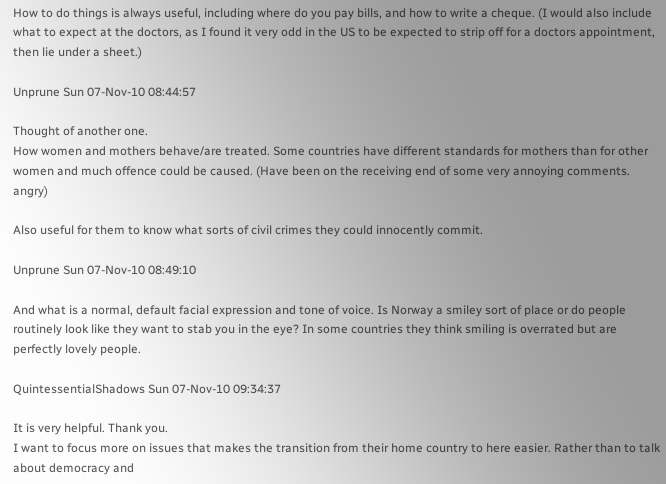How to do things is always useful, including where do you pay bills, and how to write a cheque. (I would also include what to expect at the doctors, as I found it very odd in the US to be expected to strip off for a doctors appointment, then lie under a sheet.)

Unprune Sun 07-Nov-10 08:44:57

Thought of another one.
How women and mothers behave/are treated. Some countries have different standards for mothers than for other women and much offence could be caused. (Have been on the receiving end of some very annoying comments. angry)

Also useful for them to know what sorts of civil crimes they could innocently commit.

Unprune Sun 07-Nov-10 08:49:10

And what is a normal, default facial expression and tone of voice. Is Norway a smiley sort of place or do people routinely look like they want to stab you in the eye? In some countries they think smiling is overrated but are perfectly lovely people.

QuintessentialShadows Sun 07-Nov-10 09:34:37

It is very helpful. Thank you.
I want to focus more on issues that makes the transition from their home country to here easier. Rather than to talk about democracy and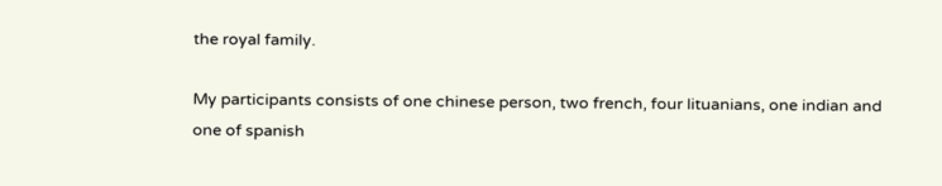the royal family.

My participants consists of one chinese person, two french, four lituanians, one indian and one of spanish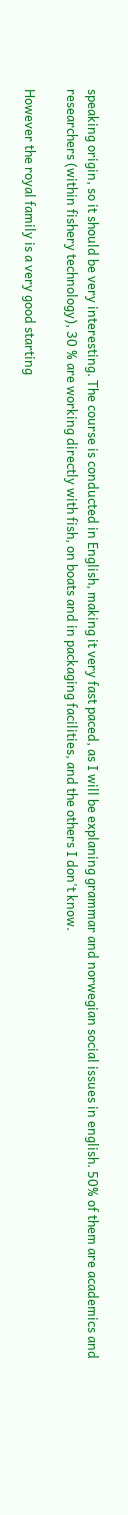speaking origin, so it should be very interesting. The course is conducted in English, making it very fast paced, as I will be explaning grammar and norwegian social issues in english. 50% of them are academics and researchers (within fishery technology), 30 % are working directly with fish, on boats and in packaging facilities, and the others I don't know.

However the royal family is a very good starting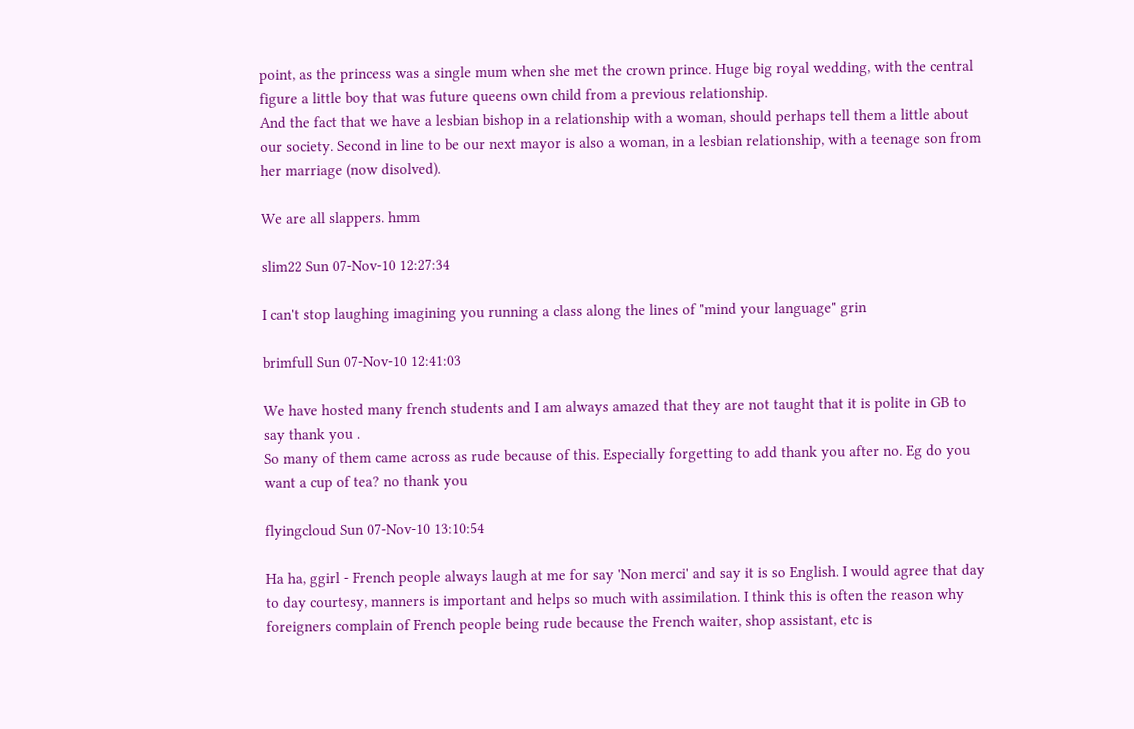point, as the princess was a single mum when she met the crown prince. Huge big royal wedding, with the central figure a little boy that was future queens own child from a previous relationship.
And the fact that we have a lesbian bishop in a relationship with a woman, should perhaps tell them a little about our society. Second in line to be our next mayor is also a woman, in a lesbian relationship, with a teenage son from her marriage (now disolved).

We are all slappers. hmm

slim22 Sun 07-Nov-10 12:27:34

I can't stop laughing imagining you running a class along the lines of "mind your language" grin

brimfull Sun 07-Nov-10 12:41:03

We have hosted many french students and I am always amazed that they are not taught that it is polite in GB to say thank you .
So many of them came across as rude because of this. Especially forgetting to add thank you after no. Eg do you want a cup of tea? no thank you

flyingcloud Sun 07-Nov-10 13:10:54

Ha ha, ggirl - French people always laugh at me for say 'Non merci' and say it is so English. I would agree that day to day courtesy, manners is important and helps so much with assimilation. I think this is often the reason why foreigners complain of French people being rude because the French waiter, shop assistant, etc is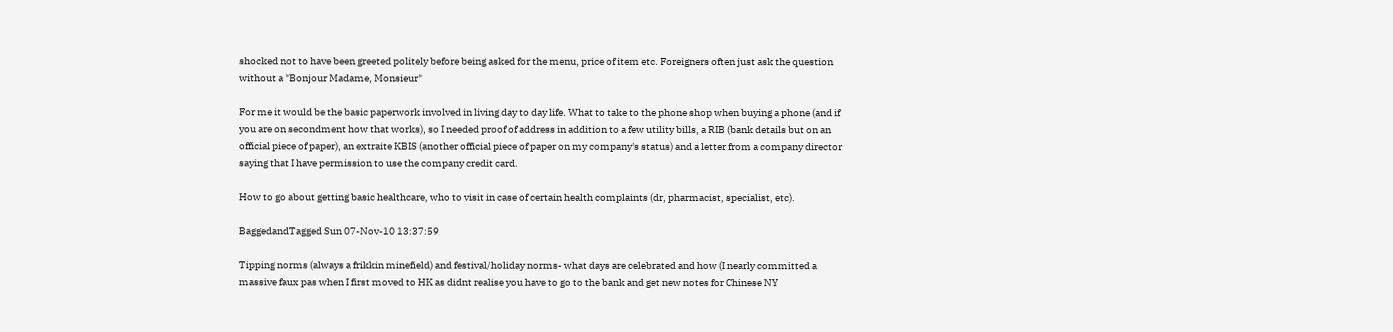shocked not to have been greeted politely before being asked for the menu, price of item etc. Foreigners often just ask the question without a "Bonjour Madame, Monsieur"

For me it would be the basic paperwork involved in living day to day life. What to take to the phone shop when buying a phone (and if you are on secondment how that works), so I needed proof of address in addition to a few utility bills, a RIB (bank details but on an official piece of paper), an extraite KBIS (another official piece of paper on my company's status) and a letter from a company director saying that I have permission to use the company credit card.

How to go about getting basic healthcare, who to visit in case of certain health complaints (dr, pharmacist, specialist, etc).

BaggedandTagged Sun 07-Nov-10 13:37:59

Tipping norms (always a frikkin minefield) and festival/holiday norms- what days are celebrated and how (I nearly committed a massive faux pas when I first moved to HK as didnt realise you have to go to the bank and get new notes for Chinese NY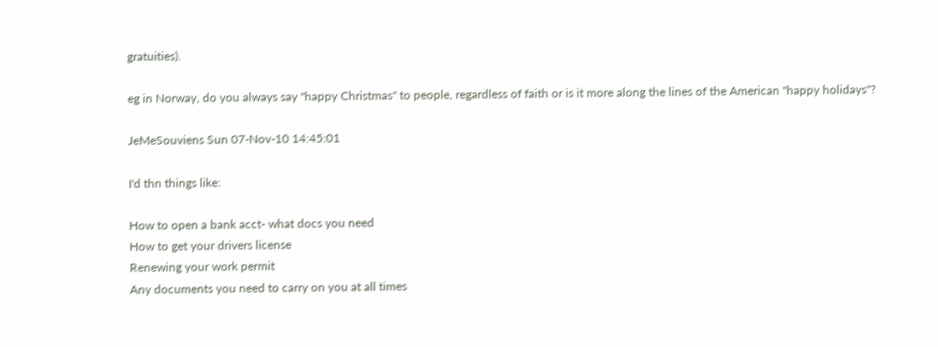gratuities).

eg in Norway, do you always say "happy Christmas" to people, regardless of faith or is it more along the lines of the American "happy holidays"?

JeMeSouviens Sun 07-Nov-10 14:45:01

I'd thn things like:

How to open a bank acct- what docs you need
How to get your drivers license
Renewing your work permit
Any documents you need to carry on you at all times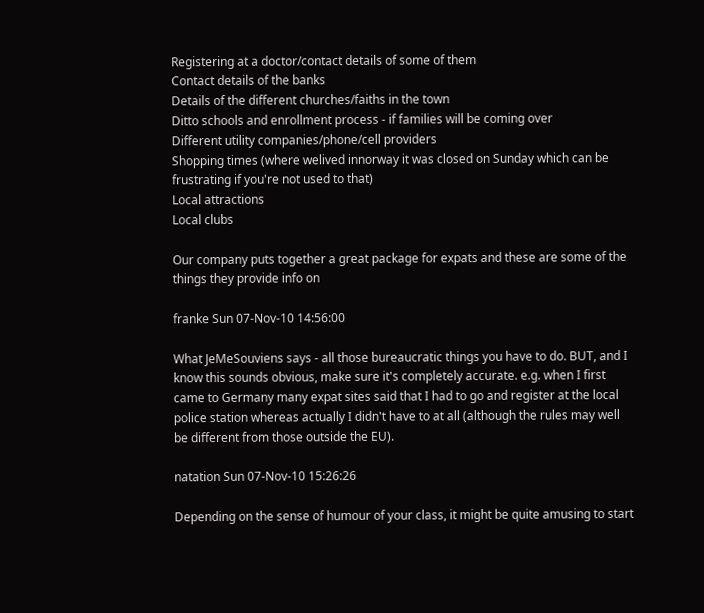Registering at a doctor/contact details of some of them
Contact details of the banks
Details of the different churches/faiths in the town
Ditto schools and enrollment process - if families will be coming over
Different utility companies/phone/cell providers
Shopping times (where welived innorway it was closed on Sunday which can be frustrating if you're not used to that)
Local attractions
Local clubs

Our company puts together a great package for expats and these are some of the things they provide info on

franke Sun 07-Nov-10 14:56:00

What JeMeSouviens says - all those bureaucratic things you have to do. BUT, and I know this sounds obvious, make sure it's completely accurate. e.g. when I first came to Germany many expat sites said that I had to go and register at the local police station whereas actually I didn't have to at all (although the rules may well be different from those outside the EU).

natation Sun 07-Nov-10 15:26:26

Depending on the sense of humour of your class, it might be quite amusing to start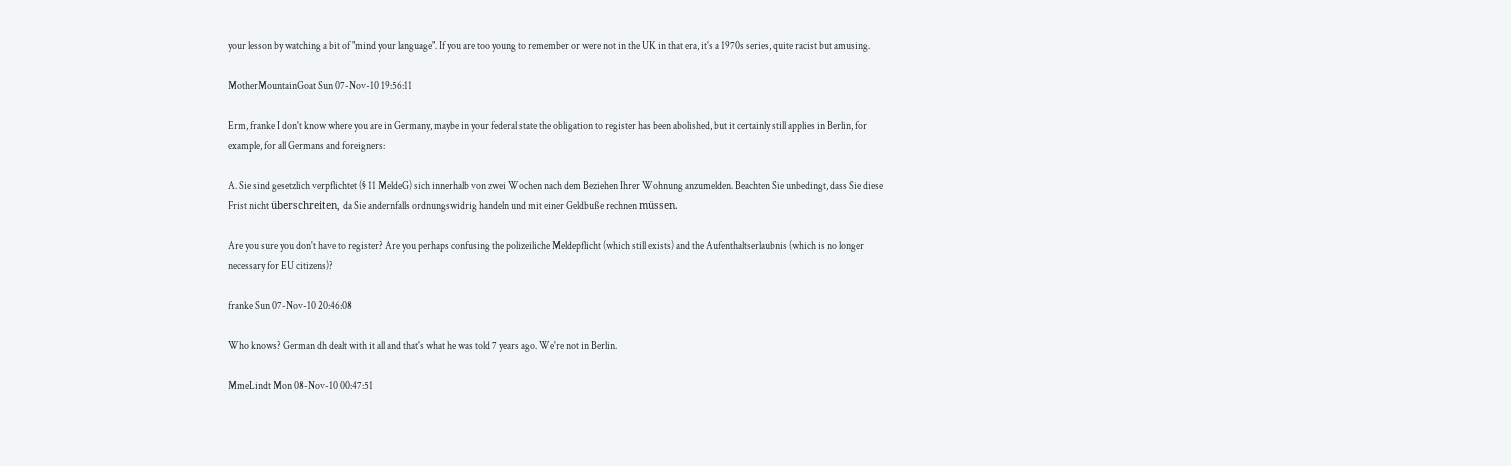your lesson by watching a bit of "mind your language". If you are too young to remember or were not in the UK in that era, it's a 1970s series, quite racist but amusing.

MotherMountainGoat Sun 07-Nov-10 19:56:11

Erm, franke I don't know where you are in Germany, maybe in your federal state the obligation to register has been abolished, but it certainly still applies in Berlin, for example, for all Germans and foreigners:

A. Sie sind gesetzlich verpflichtet (§ 11 MeldeG) sich innerhalb von zwei Wochen nach dem Beziehen Ihrer Wohnung anzumelden. Beachten Sie unbedingt, dass Sie diese Frist nicht überschreiten, da Sie andernfalls ordnungswidrig handeln und mit einer Geldbuße rechnen müssen.

Are you sure you don't have to register? Are you perhaps confusing the polizeiliche Meldepflicht (which still exists) and the Aufenthaltserlaubnis (which is no longer necessary for EU citizens)?

franke Sun 07-Nov-10 20:46:08

Who knows? German dh dealt with it all and that's what he was told 7 years ago. We're not in Berlin.

MmeLindt Mon 08-Nov-10 00:47:51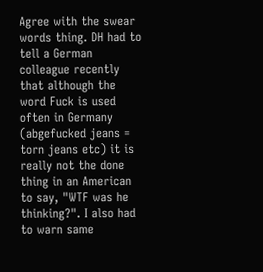Agree with the swear words thing. DH had to tell a German colleague recently that although the word Fuck is used often in Germany (abgefucked jeans = torn jeans etc) it is really not the done thing in an American to say, "WTF was he thinking?". I also had to warn same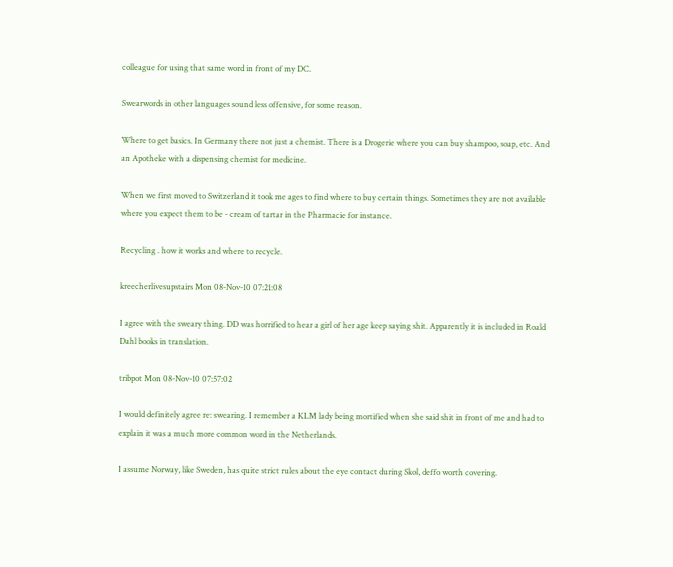colleague for using that same word in front of my DC.

Swearwords in other languages sound less offensive, for some reason.

Where to get basics. In Germany there not just a chemist. There is a Drogerie where you can buy shampoo, soap, etc. And an Apotheke with a dispensing chemist for medicine.

When we first moved to Switzerland it took me ages to find where to buy certain things. Sometimes they are not available where you expect them to be - cream of tartar in the Pharmacie for instance.

Recycling . how it works and where to recycle.

kreecherlivesupstairs Mon 08-Nov-10 07:21:08

I agree with the sweary thing. DD was horrified to hear a girl of her age keep saying shit. Apparently it is included in Roald Dahl books in translation.

tribpot Mon 08-Nov-10 07:57:02

I would definitely agree re: swearing. I remember a KLM lady being mortified when she said shit in front of me and had to explain it was a much more common word in the Netherlands.

I assume Norway, like Sweden, has quite strict rules about the eye contact during Skol, deffo worth covering.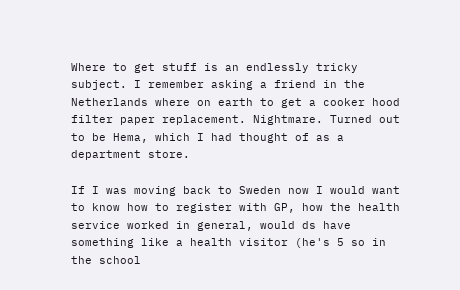Where to get stuff is an endlessly tricky subject. I remember asking a friend in the Netherlands where on earth to get a cooker hood filter paper replacement. Nightmare. Turned out to be Hema, which I had thought of as a department store.

If I was moving back to Sweden now I would want to know how to register with GP, how the health service worked in general, would ds have something like a health visitor (he's 5 so in the school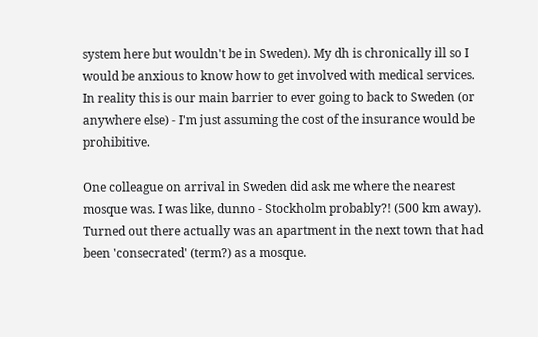system here but wouldn't be in Sweden). My dh is chronically ill so I would be anxious to know how to get involved with medical services. In reality this is our main barrier to ever going to back to Sweden (or anywhere else) - I'm just assuming the cost of the insurance would be prohibitive.

One colleague on arrival in Sweden did ask me where the nearest mosque was. I was like, dunno - Stockholm probably?! (500 km away). Turned out there actually was an apartment in the next town that had been 'consecrated' (term?) as a mosque.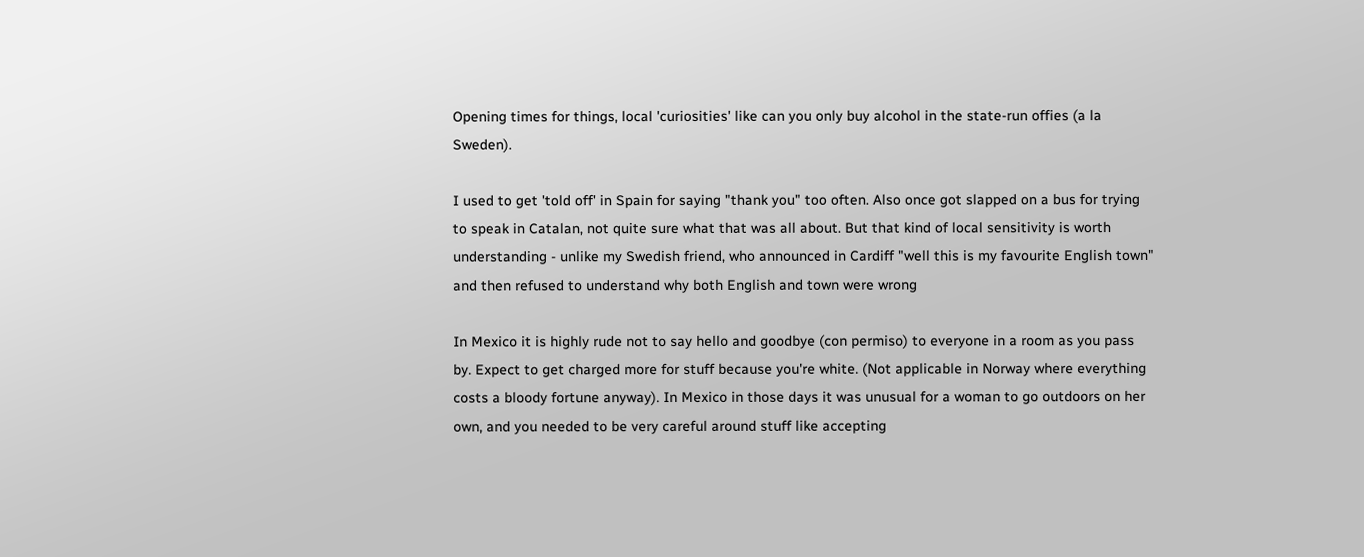Opening times for things, local 'curiosities' like can you only buy alcohol in the state-run offies (a la Sweden).

I used to get 'told off' in Spain for saying "thank you" too often. Also once got slapped on a bus for trying to speak in Catalan, not quite sure what that was all about. But that kind of local sensitivity is worth understanding - unlike my Swedish friend, who announced in Cardiff "well this is my favourite English town" and then refused to understand why both English and town were wrong

In Mexico it is highly rude not to say hello and goodbye (con permiso) to everyone in a room as you pass by. Expect to get charged more for stuff because you're white. (Not applicable in Norway where everything costs a bloody fortune anyway). In Mexico in those days it was unusual for a woman to go outdoors on her own, and you needed to be very careful around stuff like accepting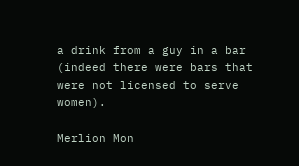a drink from a guy in a bar (indeed there were bars that were not licensed to serve women).

Merlion Mon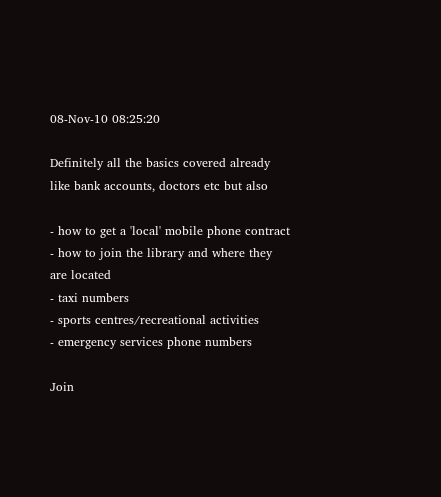08-Nov-10 08:25:20

Definitely all the basics covered already like bank accounts, doctors etc but also

- how to get a 'local' mobile phone contract
- how to join the library and where they are located
- taxi numbers
- sports centres/recreational activities
- emergency services phone numbers

Join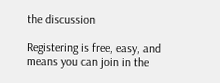the discussion

Registering is free, easy, and means you can join in the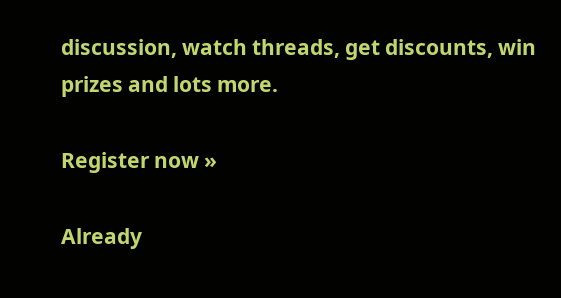discussion, watch threads, get discounts, win prizes and lots more.

Register now »

Already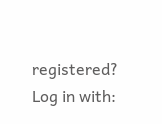registered? Log in with: